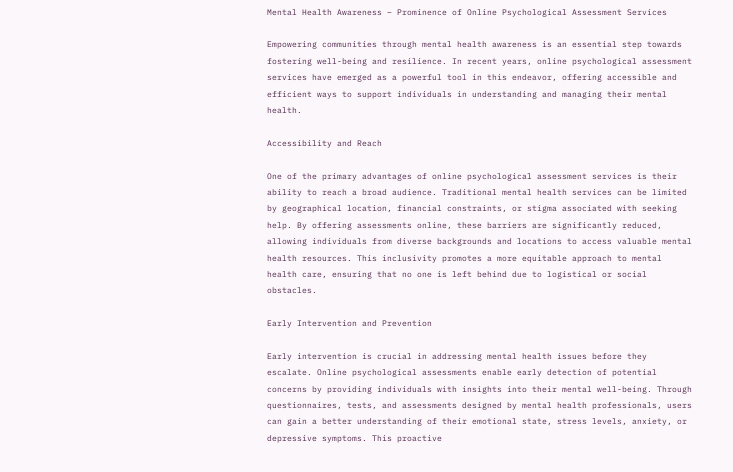Mental Health Awareness – Prominence of Online Psychological Assessment Services

Empowering communities through mental health awareness is an essential step towards fostering well-being and resilience. In recent years, online psychological assessment services have emerged as a powerful tool in this endeavor, offering accessible and efficient ways to support individuals in understanding and managing their mental health.

Accessibility and Reach

One of the primary advantages of online psychological assessment services is their ability to reach a broad audience. Traditional mental health services can be limited by geographical location, financial constraints, or stigma associated with seeking help. By offering assessments online, these barriers are significantly reduced, allowing individuals from diverse backgrounds and locations to access valuable mental health resources. This inclusivity promotes a more equitable approach to mental health care, ensuring that no one is left behind due to logistical or social obstacles.

Early Intervention and Prevention

Early intervention is crucial in addressing mental health issues before they escalate. Online psychological assessments enable early detection of potential concerns by providing individuals with insights into their mental well-being. Through questionnaires, tests, and assessments designed by mental health professionals, users can gain a better understanding of their emotional state, stress levels, anxiety, or depressive symptoms. This proactive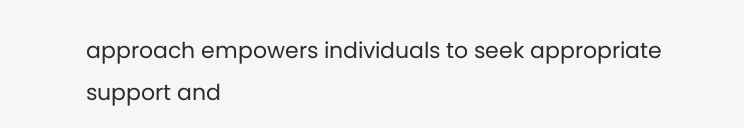approach empowers individuals to seek appropriate support and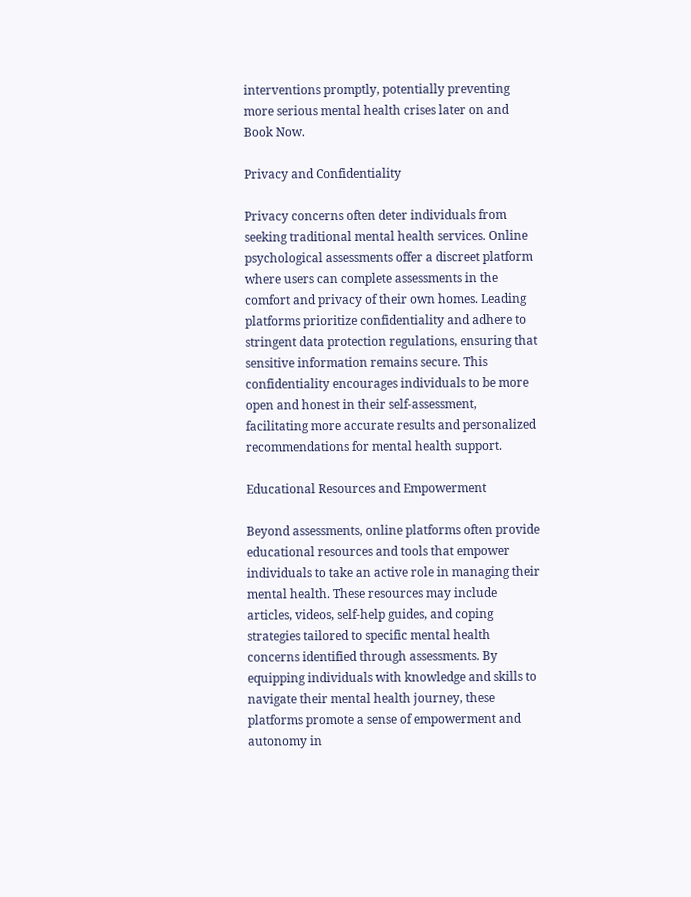interventions promptly, potentially preventing more serious mental health crises later on and Book Now.

Privacy and Confidentiality

Privacy concerns often deter individuals from seeking traditional mental health services. Online psychological assessments offer a discreet platform where users can complete assessments in the comfort and privacy of their own homes. Leading platforms prioritize confidentiality and adhere to stringent data protection regulations, ensuring that sensitive information remains secure. This confidentiality encourages individuals to be more open and honest in their self-assessment, facilitating more accurate results and personalized recommendations for mental health support.

Educational Resources and Empowerment

Beyond assessments, online platforms often provide educational resources and tools that empower individuals to take an active role in managing their mental health. These resources may include articles, videos, self-help guides, and coping strategies tailored to specific mental health concerns identified through assessments. By equipping individuals with knowledge and skills to navigate their mental health journey, these platforms promote a sense of empowerment and autonomy in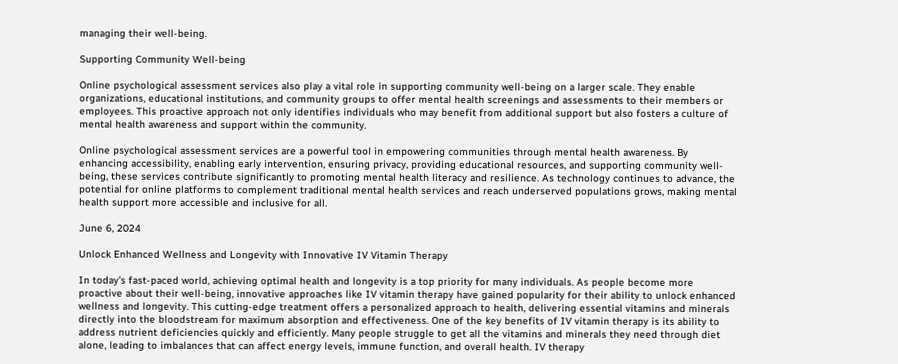managing their well-being.

Supporting Community Well-being

Online psychological assessment services also play a vital role in supporting community well-being on a larger scale. They enable organizations, educational institutions, and community groups to offer mental health screenings and assessments to their members or employees. This proactive approach not only identifies individuals who may benefit from additional support but also fosters a culture of mental health awareness and support within the community.

Online psychological assessment services are a powerful tool in empowering communities through mental health awareness. By enhancing accessibility, enabling early intervention, ensuring privacy, providing educational resources, and supporting community well-being, these services contribute significantly to promoting mental health literacy and resilience. As technology continues to advance, the potential for online platforms to complement traditional mental health services and reach underserved populations grows, making mental health support more accessible and inclusive for all.

June 6, 2024

Unlock Enhanced Wellness and Longevity with Innovative IV Vitamin Therapy

In today’s fast-paced world, achieving optimal health and longevity is a top priority for many individuals. As people become more proactive about their well-being, innovative approaches like IV vitamin therapy have gained popularity for their ability to unlock enhanced wellness and longevity. This cutting-edge treatment offers a personalized approach to health, delivering essential vitamins and minerals directly into the bloodstream for maximum absorption and effectiveness. One of the key benefits of IV vitamin therapy is its ability to address nutrient deficiencies quickly and efficiently. Many people struggle to get all the vitamins and minerals they need through diet alone, leading to imbalances that can affect energy levels, immune function, and overall health. IV therapy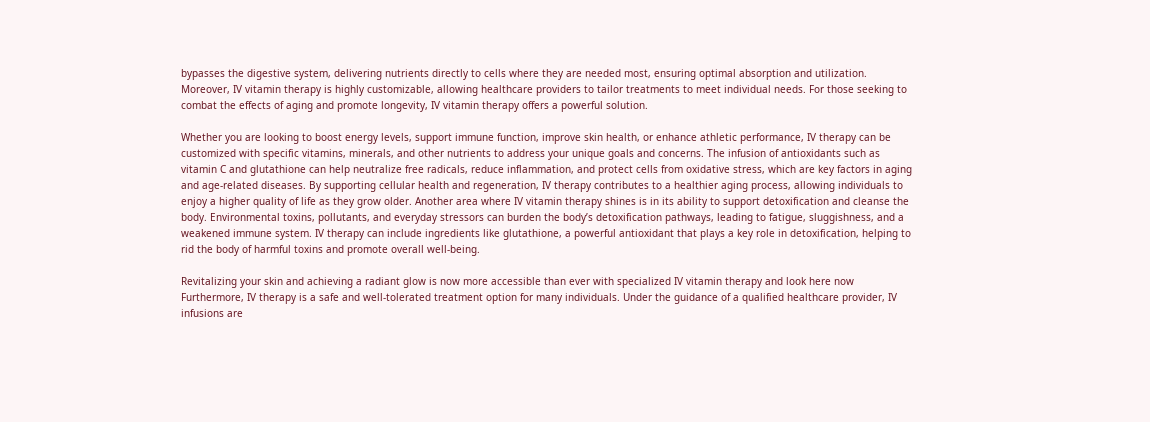bypasses the digestive system, delivering nutrients directly to cells where they are needed most, ensuring optimal absorption and utilization. Moreover, IV vitamin therapy is highly customizable, allowing healthcare providers to tailor treatments to meet individual needs. For those seeking to combat the effects of aging and promote longevity, IV vitamin therapy offers a powerful solution.

Whether you are looking to boost energy levels, support immune function, improve skin health, or enhance athletic performance, IV therapy can be customized with specific vitamins, minerals, and other nutrients to address your unique goals and concerns. The infusion of antioxidants such as vitamin C and glutathione can help neutralize free radicals, reduce inflammation, and protect cells from oxidative stress, which are key factors in aging and age-related diseases. By supporting cellular health and regeneration, IV therapy contributes to a healthier aging process, allowing individuals to enjoy a higher quality of life as they grow older. Another area where IV vitamin therapy shines is in its ability to support detoxification and cleanse the body. Environmental toxins, pollutants, and everyday stressors can burden the body’s detoxification pathways, leading to fatigue, sluggishness, and a weakened immune system. IV therapy can include ingredients like glutathione, a powerful antioxidant that plays a key role in detoxification, helping to rid the body of harmful toxins and promote overall well-being.

Revitalizing your skin and achieving a radiant glow is now more accessible than ever with specialized IV vitamin therapy and look here now Furthermore, IV therapy is a safe and well-tolerated treatment option for many individuals. Under the guidance of a qualified healthcare provider, IV infusions are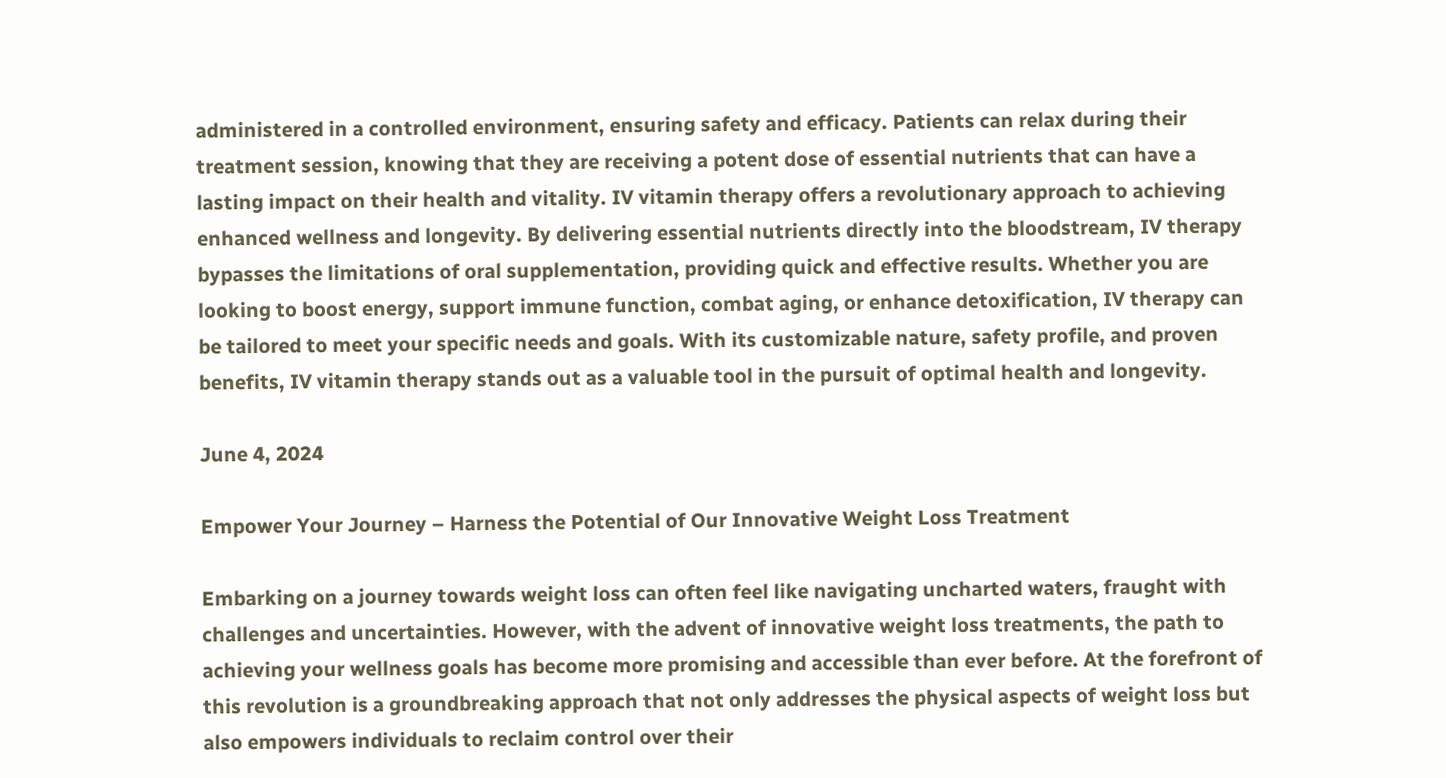administered in a controlled environment, ensuring safety and efficacy. Patients can relax during their treatment session, knowing that they are receiving a potent dose of essential nutrients that can have a lasting impact on their health and vitality. IV vitamin therapy offers a revolutionary approach to achieving enhanced wellness and longevity. By delivering essential nutrients directly into the bloodstream, IV therapy bypasses the limitations of oral supplementation, providing quick and effective results. Whether you are looking to boost energy, support immune function, combat aging, or enhance detoxification, IV therapy can be tailored to meet your specific needs and goals. With its customizable nature, safety profile, and proven benefits, IV vitamin therapy stands out as a valuable tool in the pursuit of optimal health and longevity.

June 4, 2024

Empower Your Journey – Harness the Potential of Our Innovative Weight Loss Treatment

Embarking on a journey towards weight loss can often feel like navigating uncharted waters, fraught with challenges and uncertainties. However, with the advent of innovative weight loss treatments, the path to achieving your wellness goals has become more promising and accessible than ever before. At the forefront of this revolution is a groundbreaking approach that not only addresses the physical aspects of weight loss but also empowers individuals to reclaim control over their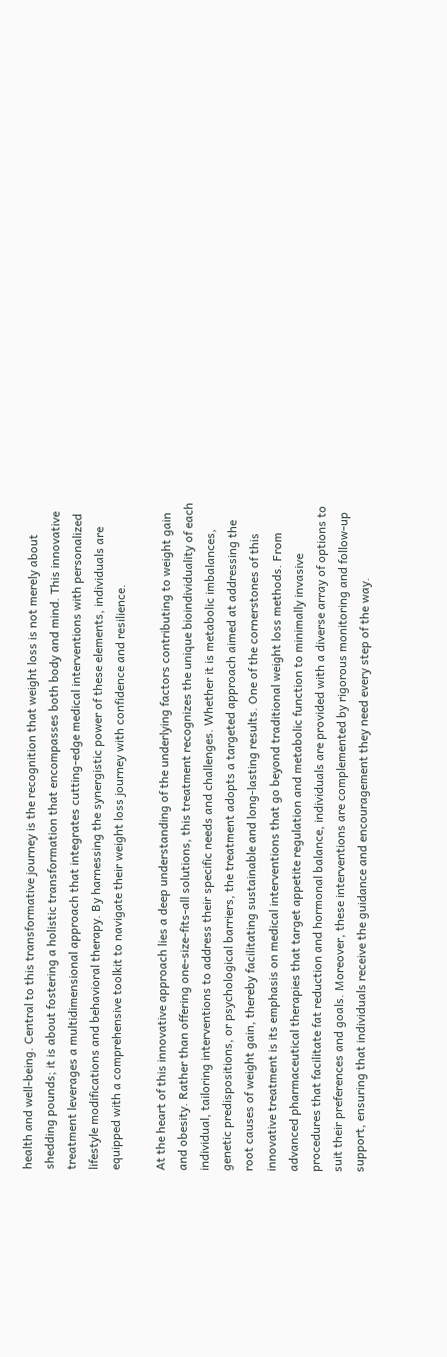health and well-being. Central to this transformative journey is the recognition that weight loss is not merely about shedding pounds; it is about fostering a holistic transformation that encompasses both body and mind. This innovative treatment leverages a multidimensional approach that integrates cutting-edge medical interventions with personalized lifestyle modifications and behavioral therapy. By harnessing the synergistic power of these elements, individuals are equipped with a comprehensive toolkit to navigate their weight loss journey with confidence and resilience.

At the heart of this innovative approach lies a deep understanding of the underlying factors contributing to weight gain and obesity. Rather than offering one-size-fits-all solutions, this treatment recognizes the unique bioindividuality of each individual, tailoring interventions to address their specific needs and challenges. Whether it is metabolic imbalances, genetic predispositions, or psychological barriers, the treatment adopts a targeted approach aimed at addressing the root causes of weight gain, thereby facilitating sustainable and long-lasting results. One of the cornerstones of this innovative treatment is its emphasis on medical interventions that go beyond traditional weight loss methods. From advanced pharmaceutical therapies that target appetite regulation and metabolic function to minimally invasive procedures that facilitate fat reduction and hormonal balance, individuals are provided with a diverse array of options to suit their preferences and goals. Moreover, these interventions are complemented by rigorous monitoring and follow-up support, ensuring that individuals receive the guidance and encouragement they need every step of the way.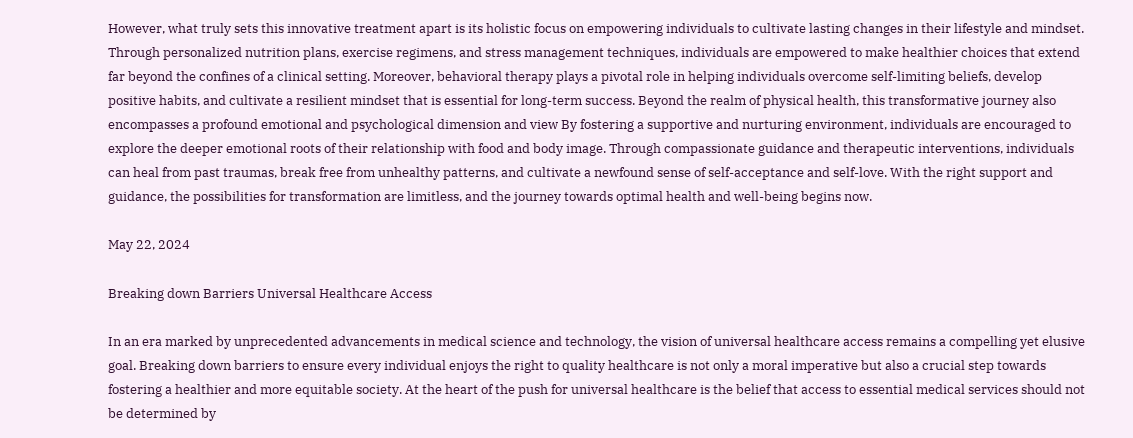However, what truly sets this innovative treatment apart is its holistic focus on empowering individuals to cultivate lasting changes in their lifestyle and mindset. Through personalized nutrition plans, exercise regimens, and stress management techniques, individuals are empowered to make healthier choices that extend far beyond the confines of a clinical setting. Moreover, behavioral therapy plays a pivotal role in helping individuals overcome self-limiting beliefs, develop positive habits, and cultivate a resilient mindset that is essential for long-term success. Beyond the realm of physical health, this transformative journey also encompasses a profound emotional and psychological dimension and view By fostering a supportive and nurturing environment, individuals are encouraged to explore the deeper emotional roots of their relationship with food and body image. Through compassionate guidance and therapeutic interventions, individuals can heal from past traumas, break free from unhealthy patterns, and cultivate a newfound sense of self-acceptance and self-love. With the right support and guidance, the possibilities for transformation are limitless, and the journey towards optimal health and well-being begins now.

May 22, 2024

Breaking down Barriers Universal Healthcare Access

In an era marked by unprecedented advancements in medical science and technology, the vision of universal healthcare access remains a compelling yet elusive goal. Breaking down barriers to ensure every individual enjoys the right to quality healthcare is not only a moral imperative but also a crucial step towards fostering a healthier and more equitable society. At the heart of the push for universal healthcare is the belief that access to essential medical services should not be determined by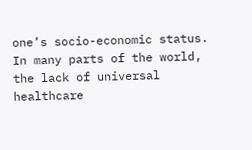one’s socio-economic status. In many parts of the world, the lack of universal healthcare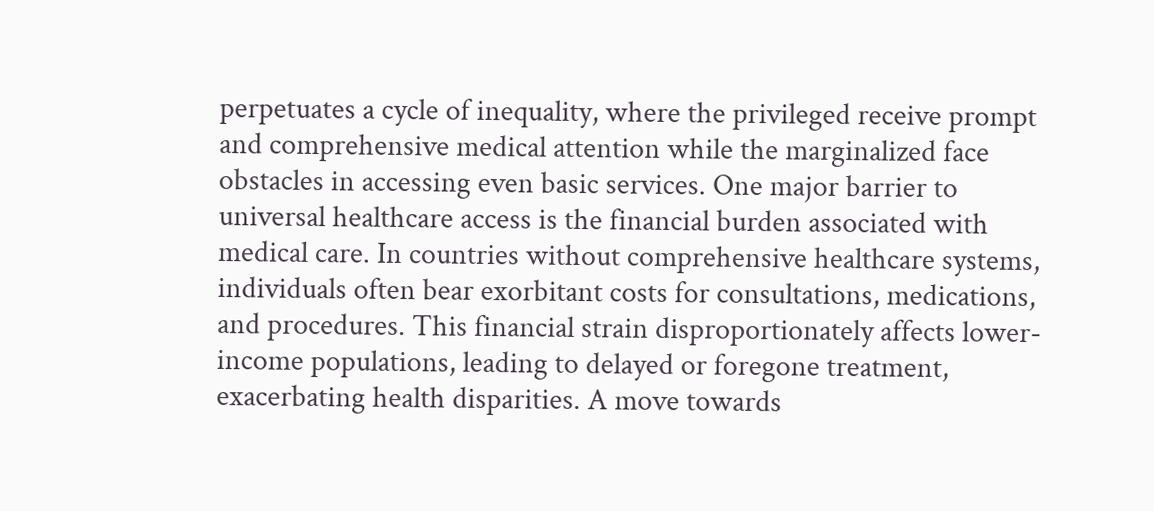perpetuates a cycle of inequality, where the privileged receive prompt and comprehensive medical attention while the marginalized face obstacles in accessing even basic services. One major barrier to universal healthcare access is the financial burden associated with medical care. In countries without comprehensive healthcare systems, individuals often bear exorbitant costs for consultations, medications, and procedures. This financial strain disproportionately affects lower-income populations, leading to delayed or foregone treatment, exacerbating health disparities. A move towards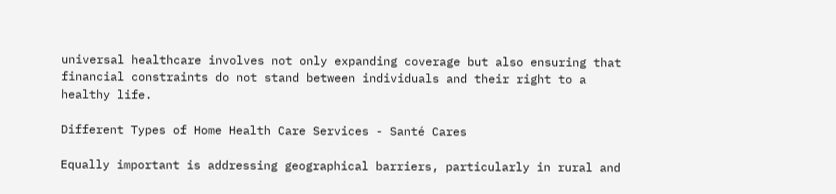universal healthcare involves not only expanding coverage but also ensuring that financial constraints do not stand between individuals and their right to a healthy life.

Different Types of Home Health Care Services - Santé Cares

Equally important is addressing geographical barriers, particularly in rural and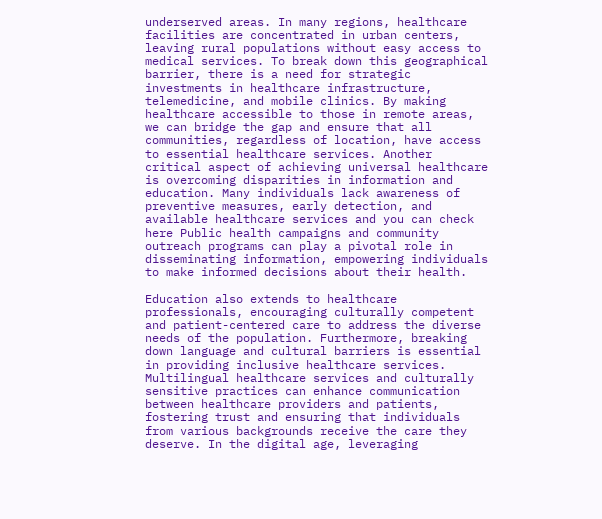underserved areas. In many regions, healthcare facilities are concentrated in urban centers, leaving rural populations without easy access to medical services. To break down this geographical barrier, there is a need for strategic investments in healthcare infrastructure, telemedicine, and mobile clinics. By making healthcare accessible to those in remote areas, we can bridge the gap and ensure that all communities, regardless of location, have access to essential healthcare services. Another critical aspect of achieving universal healthcare is overcoming disparities in information and education. Many individuals lack awareness of preventive measures, early detection, and available healthcare services and you can check here Public health campaigns and community outreach programs can play a pivotal role in disseminating information, empowering individuals to make informed decisions about their health.

Education also extends to healthcare professionals, encouraging culturally competent and patient-centered care to address the diverse needs of the population. Furthermore, breaking down language and cultural barriers is essential in providing inclusive healthcare services. Multilingual healthcare services and culturally sensitive practices can enhance communication between healthcare providers and patients, fostering trust and ensuring that individuals from various backgrounds receive the care they deserve. In the digital age, leveraging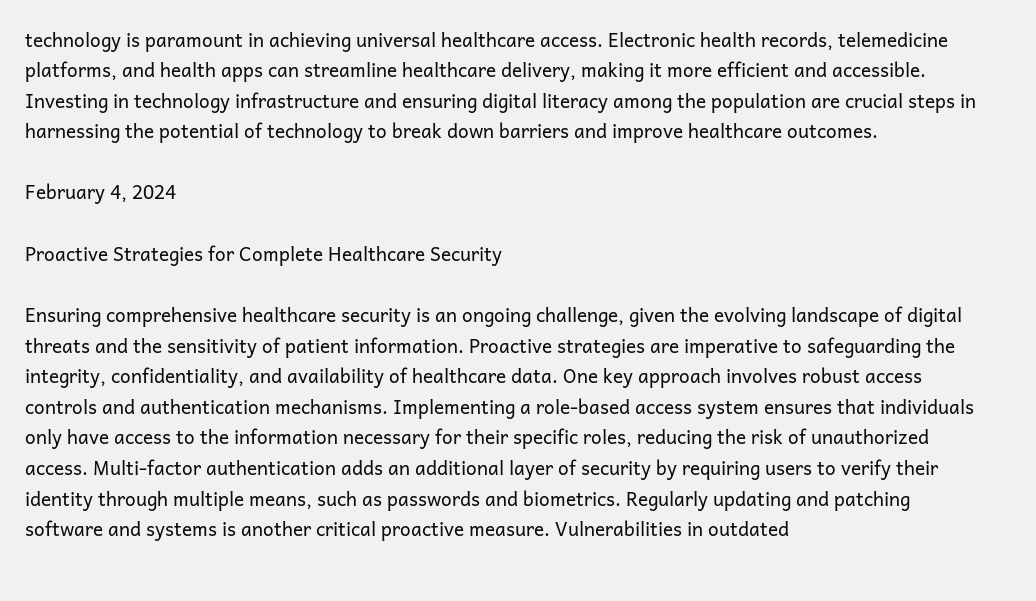technology is paramount in achieving universal healthcare access. Electronic health records, telemedicine platforms, and health apps can streamline healthcare delivery, making it more efficient and accessible. Investing in technology infrastructure and ensuring digital literacy among the population are crucial steps in harnessing the potential of technology to break down barriers and improve healthcare outcomes.

February 4, 2024

Proactive Strategies for Complete Healthcare Security

Ensuring comprehensive healthcare security is an ongoing challenge, given the evolving landscape of digital threats and the sensitivity of patient information. Proactive strategies are imperative to safeguarding the integrity, confidentiality, and availability of healthcare data. One key approach involves robust access controls and authentication mechanisms. Implementing a role-based access system ensures that individuals only have access to the information necessary for their specific roles, reducing the risk of unauthorized access. Multi-factor authentication adds an additional layer of security by requiring users to verify their identity through multiple means, such as passwords and biometrics. Regularly updating and patching software and systems is another critical proactive measure. Vulnerabilities in outdated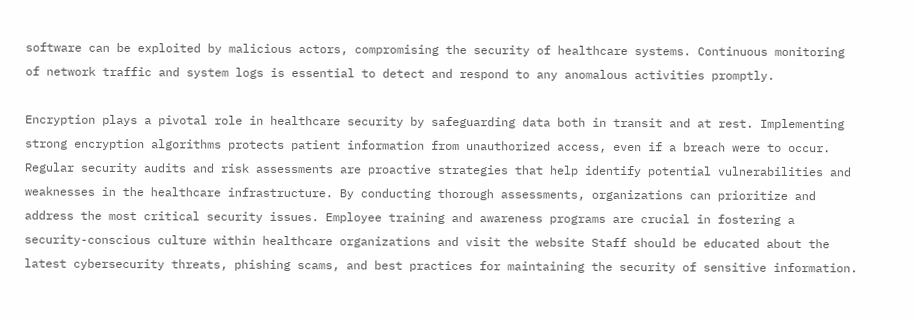software can be exploited by malicious actors, compromising the security of healthcare systems. Continuous monitoring of network traffic and system logs is essential to detect and respond to any anomalous activities promptly.

Encryption plays a pivotal role in healthcare security by safeguarding data both in transit and at rest. Implementing strong encryption algorithms protects patient information from unauthorized access, even if a breach were to occur. Regular security audits and risk assessments are proactive strategies that help identify potential vulnerabilities and weaknesses in the healthcare infrastructure. By conducting thorough assessments, organizations can prioritize and address the most critical security issues. Employee training and awareness programs are crucial in fostering a security-conscious culture within healthcare organizations and visit the website Staff should be educated about the latest cybersecurity threats, phishing scams, and best practices for maintaining the security of sensitive information.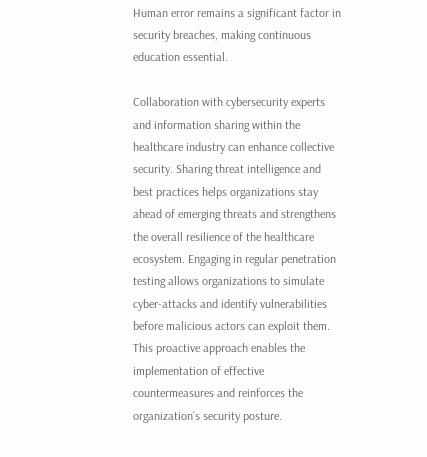Human error remains a significant factor in security breaches, making continuous education essential.

Collaboration with cybersecurity experts and information sharing within the healthcare industry can enhance collective security. Sharing threat intelligence and best practices helps organizations stay ahead of emerging threats and strengthens the overall resilience of the healthcare ecosystem. Engaging in regular penetration testing allows organizations to simulate cyber-attacks and identify vulnerabilities before malicious actors can exploit them. This proactive approach enables the implementation of effective countermeasures and reinforces the organization’s security posture.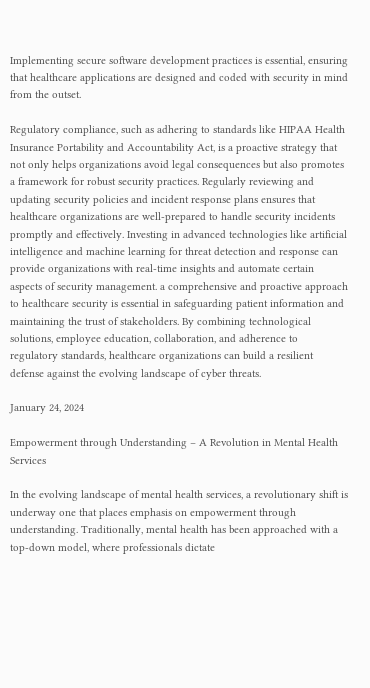Implementing secure software development practices is essential, ensuring that healthcare applications are designed and coded with security in mind from the outset.

Regulatory compliance, such as adhering to standards like HIPAA Health Insurance Portability and Accountability Act, is a proactive strategy that not only helps organizations avoid legal consequences but also promotes a framework for robust security practices. Regularly reviewing and updating security policies and incident response plans ensures that healthcare organizations are well-prepared to handle security incidents promptly and effectively. Investing in advanced technologies like artificial intelligence and machine learning for threat detection and response can provide organizations with real-time insights and automate certain aspects of security management. a comprehensive and proactive approach to healthcare security is essential in safeguarding patient information and maintaining the trust of stakeholders. By combining technological solutions, employee education, collaboration, and adherence to regulatory standards, healthcare organizations can build a resilient defense against the evolving landscape of cyber threats.

January 24, 2024

Empowerment through Understanding – A Revolution in Mental Health Services

In the evolving landscape of mental health services, a revolutionary shift is underway one that places emphasis on empowerment through understanding. Traditionally, mental health has been approached with a top-down model, where professionals dictate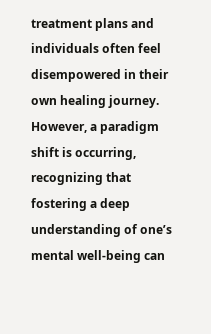treatment plans and individuals often feel disempowered in their own healing journey. However, a paradigm shift is occurring, recognizing that fostering a deep understanding of one’s mental well-being can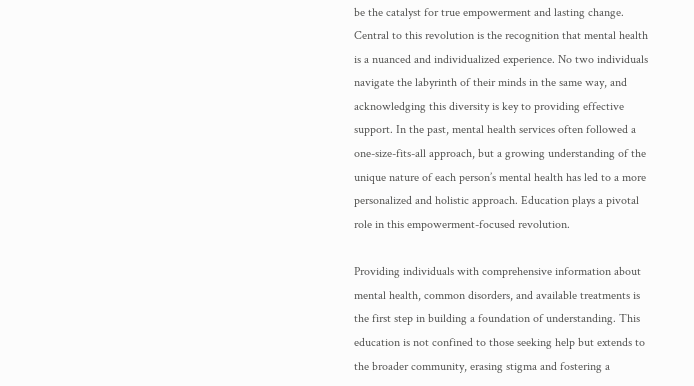be the catalyst for true empowerment and lasting change. Central to this revolution is the recognition that mental health is a nuanced and individualized experience. No two individuals navigate the labyrinth of their minds in the same way, and acknowledging this diversity is key to providing effective support. In the past, mental health services often followed a one-size-fits-all approach, but a growing understanding of the unique nature of each person’s mental health has led to a more personalized and holistic approach. Education plays a pivotal role in this empowerment-focused revolution.

Providing individuals with comprehensive information about mental health, common disorders, and available treatments is the first step in building a foundation of understanding. This education is not confined to those seeking help but extends to the broader community, erasing stigma and fostering a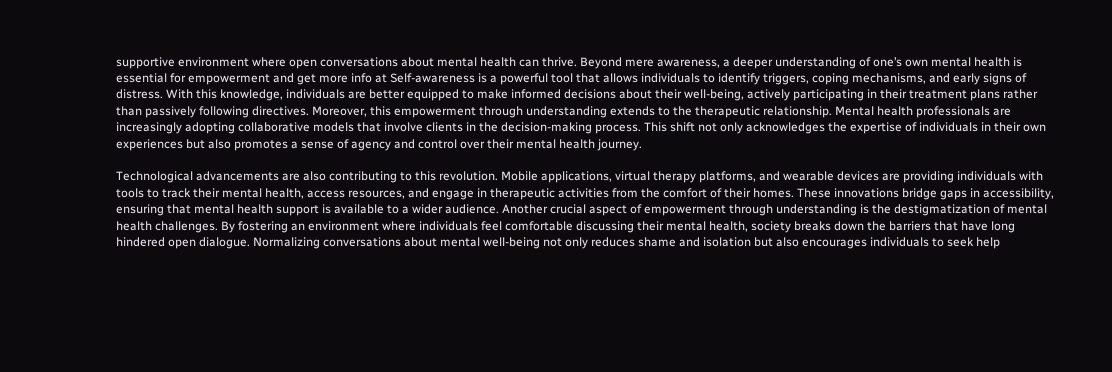supportive environment where open conversations about mental health can thrive. Beyond mere awareness, a deeper understanding of one’s own mental health is essential for empowerment and get more info at Self-awareness is a powerful tool that allows individuals to identify triggers, coping mechanisms, and early signs of distress. With this knowledge, individuals are better equipped to make informed decisions about their well-being, actively participating in their treatment plans rather than passively following directives. Moreover, this empowerment through understanding extends to the therapeutic relationship. Mental health professionals are increasingly adopting collaborative models that involve clients in the decision-making process. This shift not only acknowledges the expertise of individuals in their own experiences but also promotes a sense of agency and control over their mental health journey.

Technological advancements are also contributing to this revolution. Mobile applications, virtual therapy platforms, and wearable devices are providing individuals with tools to track their mental health, access resources, and engage in therapeutic activities from the comfort of their homes. These innovations bridge gaps in accessibility, ensuring that mental health support is available to a wider audience. Another crucial aspect of empowerment through understanding is the destigmatization of mental health challenges. By fostering an environment where individuals feel comfortable discussing their mental health, society breaks down the barriers that have long hindered open dialogue. Normalizing conversations about mental well-being not only reduces shame and isolation but also encourages individuals to seek help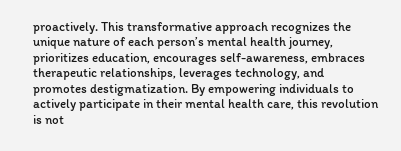proactively. This transformative approach recognizes the unique nature of each person’s mental health journey, prioritizes education, encourages self-awareness, embraces therapeutic relationships, leverages technology, and promotes destigmatization. By empowering individuals to actively participate in their mental health care, this revolution is not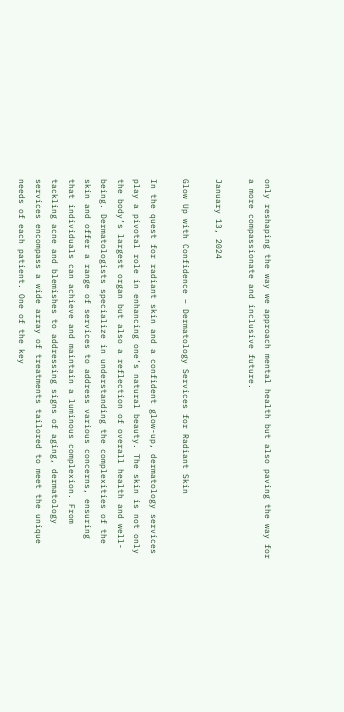only reshaping the way we approach mental health but also paving the way for a more compassionate and inclusive future.

January 13, 2024

Glow Up with Confidence – Dermatology Services for Radiant Skin

In the quest for radiant skin and a confident glow-up, dermatology services play a pivotal role in enhancing one’s natural beauty. The skin is not only the body’s largest organ but also a reflection of overall health and well-being. Dermatologists specialize in understanding the complexities of the skin and offer a range of services to address various concerns, ensuring that individuals can achieve and maintain a luminous complexion. From tackling acne and blemishes to addressing signs of aging, dermatology services encompass a wide array of treatments tailored to meet the unique needs of each patient. One of the key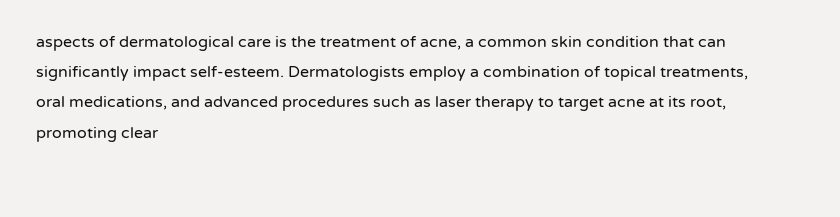aspects of dermatological care is the treatment of acne, a common skin condition that can significantly impact self-esteem. Dermatologists employ a combination of topical treatments, oral medications, and advanced procedures such as laser therapy to target acne at its root, promoting clear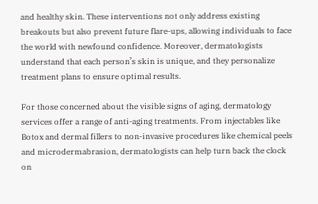and healthy skin. These interventions not only address existing breakouts but also prevent future flare-ups, allowing individuals to face the world with newfound confidence. Moreover, dermatologists understand that each person’s skin is unique, and they personalize treatment plans to ensure optimal results.

For those concerned about the visible signs of aging, dermatology services offer a range of anti-aging treatments. From injectables like Botox and dermal fillers to non-invasive procedures like chemical peels and microdermabrasion, dermatologists can help turn back the clock on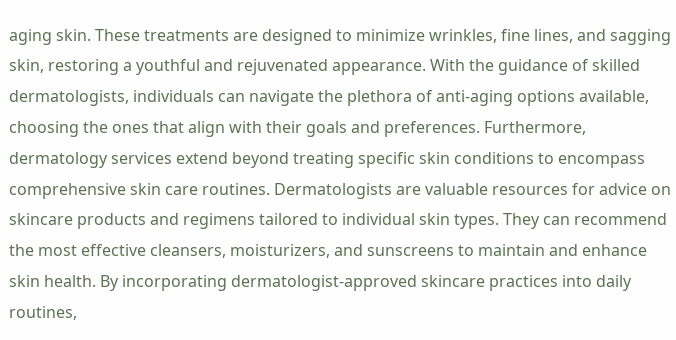aging skin. These treatments are designed to minimize wrinkles, fine lines, and sagging skin, restoring a youthful and rejuvenated appearance. With the guidance of skilled dermatologists, individuals can navigate the plethora of anti-aging options available, choosing the ones that align with their goals and preferences. Furthermore, dermatology services extend beyond treating specific skin conditions to encompass comprehensive skin care routines. Dermatologists are valuable resources for advice on skincare products and regimens tailored to individual skin types. They can recommend the most effective cleansers, moisturizers, and sunscreens to maintain and enhance skin health. By incorporating dermatologist-approved skincare practices into daily routines,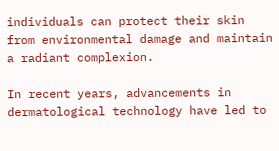individuals can protect their skin from environmental damage and maintain a radiant complexion.

In recent years, advancements in dermatological technology have led to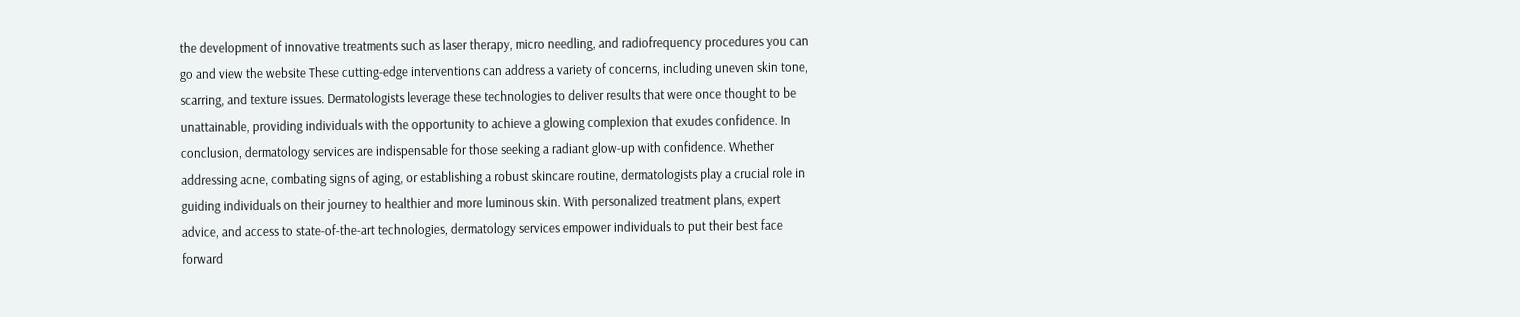the development of innovative treatments such as laser therapy, micro needling, and radiofrequency procedures you can go and view the website These cutting-edge interventions can address a variety of concerns, including uneven skin tone, scarring, and texture issues. Dermatologists leverage these technologies to deliver results that were once thought to be unattainable, providing individuals with the opportunity to achieve a glowing complexion that exudes confidence. In conclusion, dermatology services are indispensable for those seeking a radiant glow-up with confidence. Whether addressing acne, combating signs of aging, or establishing a robust skincare routine, dermatologists play a crucial role in guiding individuals on their journey to healthier and more luminous skin. With personalized treatment plans, expert advice, and access to state-of-the-art technologies, dermatology services empower individuals to put their best face forward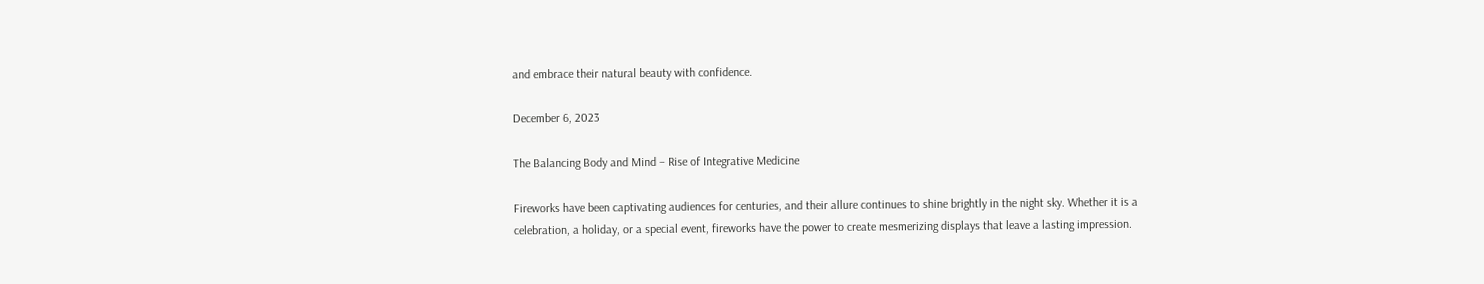and embrace their natural beauty with confidence.

December 6, 2023

The Balancing Body and Mind – Rise of Integrative Medicine

Fireworks have been captivating audiences for centuries, and their allure continues to shine brightly in the night sky. Whether it is a celebration, a holiday, or a special event, fireworks have the power to create mesmerizing displays that leave a lasting impression.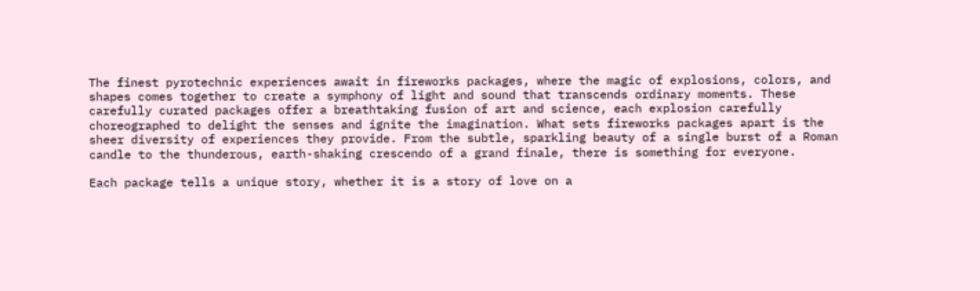The finest pyrotechnic experiences await in fireworks packages, where the magic of explosions, colors, and shapes comes together to create a symphony of light and sound that transcends ordinary moments. These carefully curated packages offer a breathtaking fusion of art and science, each explosion carefully choreographed to delight the senses and ignite the imagination. What sets fireworks packages apart is the sheer diversity of experiences they provide. From the subtle, sparkling beauty of a single burst of a Roman candle to the thunderous, earth-shaking crescendo of a grand finale, there is something for everyone.

Each package tells a unique story, whether it is a story of love on a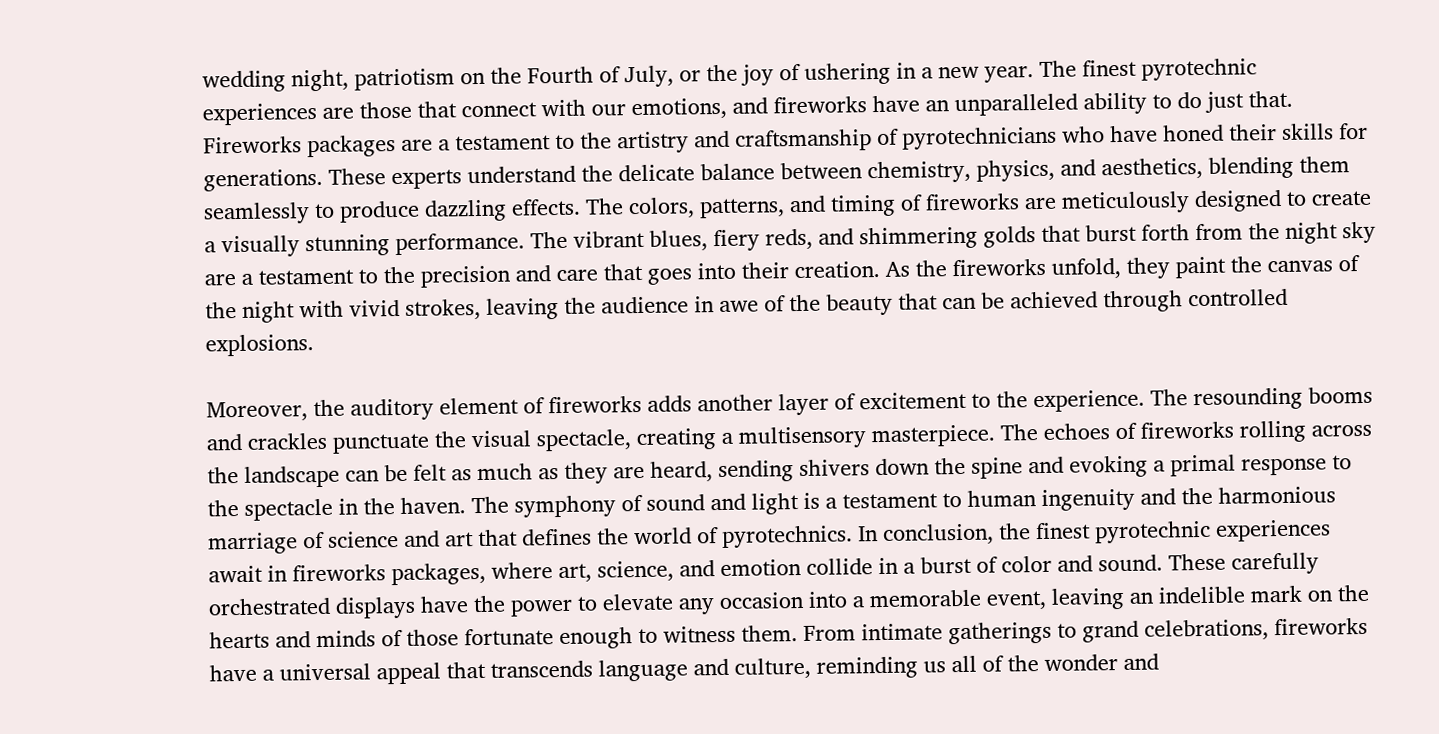wedding night, patriotism on the Fourth of July, or the joy of ushering in a new year. The finest pyrotechnic experiences are those that connect with our emotions, and fireworks have an unparalleled ability to do just that. Fireworks packages are a testament to the artistry and craftsmanship of pyrotechnicians who have honed their skills for generations. These experts understand the delicate balance between chemistry, physics, and aesthetics, blending them seamlessly to produce dazzling effects. The colors, patterns, and timing of fireworks are meticulously designed to create a visually stunning performance. The vibrant blues, fiery reds, and shimmering golds that burst forth from the night sky are a testament to the precision and care that goes into their creation. As the fireworks unfold, they paint the canvas of the night with vivid strokes, leaving the audience in awe of the beauty that can be achieved through controlled explosions.

Moreover, the auditory element of fireworks adds another layer of excitement to the experience. The resounding booms and crackles punctuate the visual spectacle, creating a multisensory masterpiece. The echoes of fireworks rolling across the landscape can be felt as much as they are heard, sending shivers down the spine and evoking a primal response to the spectacle in the haven. The symphony of sound and light is a testament to human ingenuity and the harmonious marriage of science and art that defines the world of pyrotechnics. In conclusion, the finest pyrotechnic experiences await in fireworks packages, where art, science, and emotion collide in a burst of color and sound. These carefully orchestrated displays have the power to elevate any occasion into a memorable event, leaving an indelible mark on the hearts and minds of those fortunate enough to witness them. From intimate gatherings to grand celebrations, fireworks have a universal appeal that transcends language and culture, reminding us all of the wonder and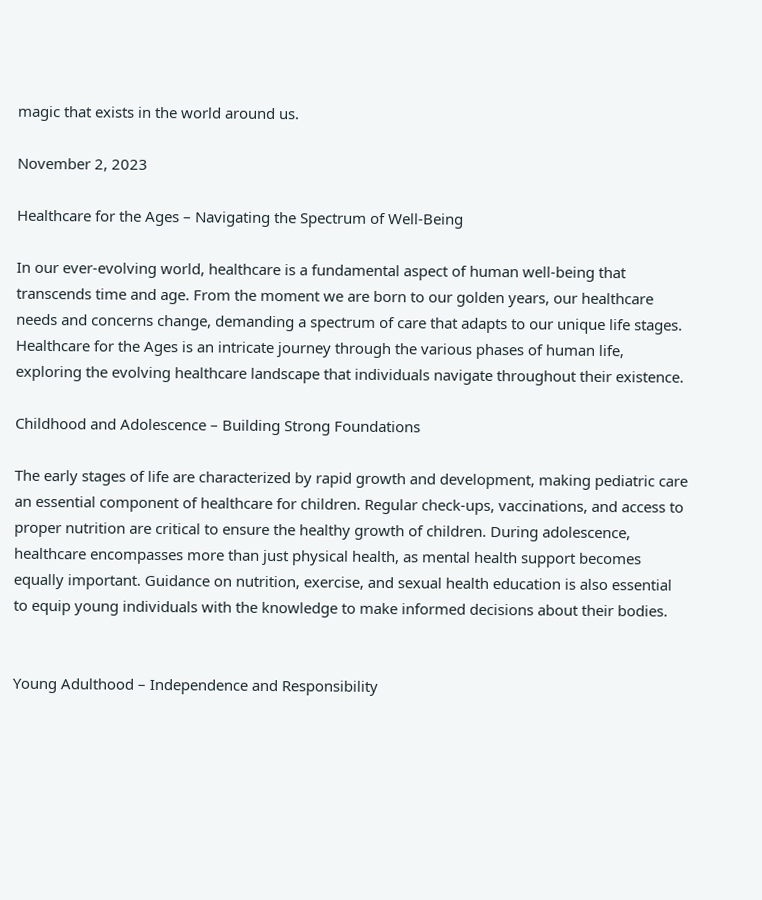magic that exists in the world around us.

November 2, 2023

Healthcare for the Ages – Navigating the Spectrum of Well-Being

In our ever-evolving world, healthcare is a fundamental aspect of human well-being that transcends time and age. From the moment we are born to our golden years, our healthcare needs and concerns change, demanding a spectrum of care that adapts to our unique life stages. Healthcare for the Ages is an intricate journey through the various phases of human life, exploring the evolving healthcare landscape that individuals navigate throughout their existence.

Childhood and Adolescence – Building Strong Foundations

The early stages of life are characterized by rapid growth and development, making pediatric care an essential component of healthcare for children. Regular check-ups, vaccinations, and access to proper nutrition are critical to ensure the healthy growth of children. During adolescence, healthcare encompasses more than just physical health, as mental health support becomes equally important. Guidance on nutrition, exercise, and sexual health education is also essential to equip young individuals with the knowledge to make informed decisions about their bodies.


Young Adulthood – Independence and Responsibility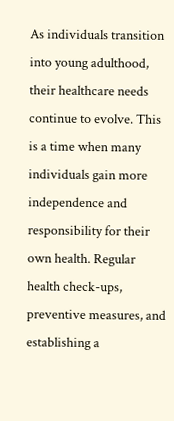As individuals transition into young adulthood, their healthcare needs continue to evolve. This is a time when many individuals gain more independence and responsibility for their own health. Regular health check-ups, preventive measures, and establishing a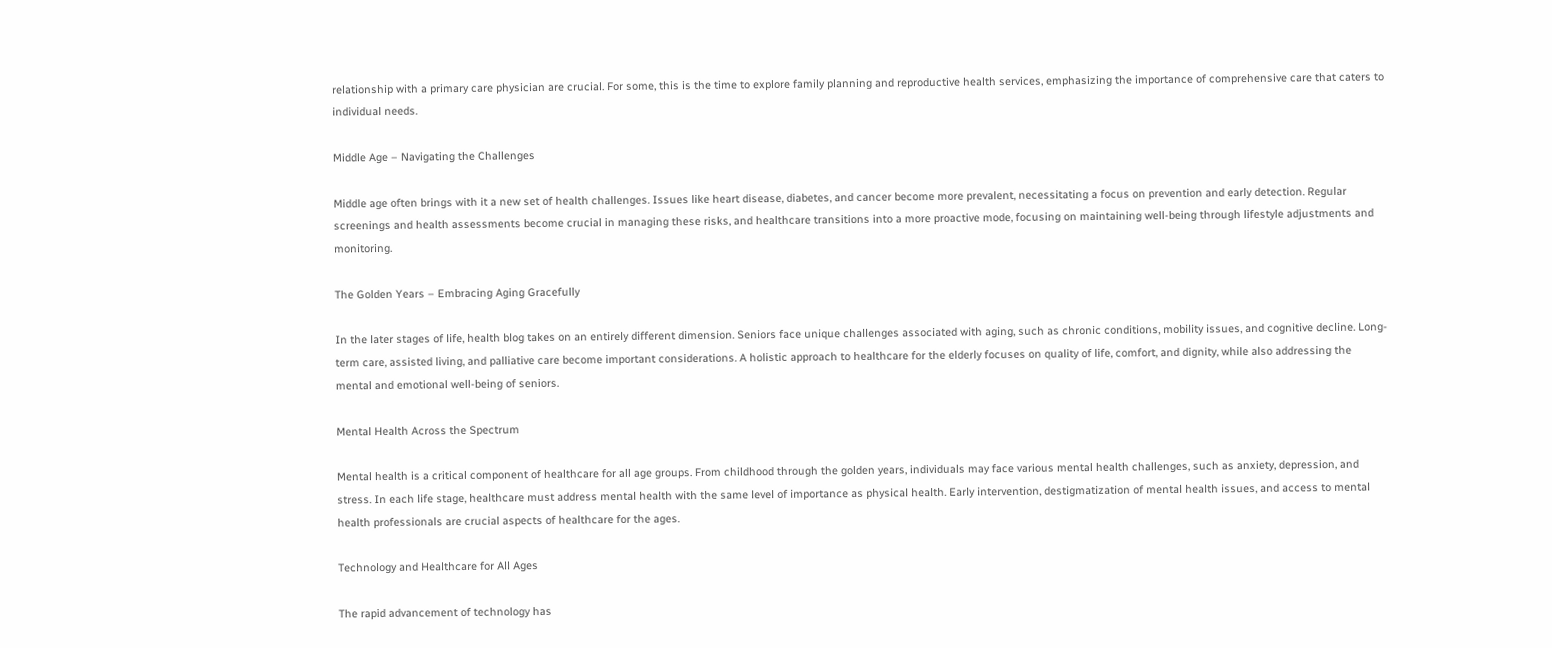relationship with a primary care physician are crucial. For some, this is the time to explore family planning and reproductive health services, emphasizing the importance of comprehensive care that caters to individual needs.

Middle Age – Navigating the Challenges

Middle age often brings with it a new set of health challenges. Issues like heart disease, diabetes, and cancer become more prevalent, necessitating a focus on prevention and early detection. Regular screenings and health assessments become crucial in managing these risks, and healthcare transitions into a more proactive mode, focusing on maintaining well-being through lifestyle adjustments and monitoring.

The Golden Years – Embracing Aging Gracefully

In the later stages of life, health blog takes on an entirely different dimension. Seniors face unique challenges associated with aging, such as chronic conditions, mobility issues, and cognitive decline. Long-term care, assisted living, and palliative care become important considerations. A holistic approach to healthcare for the elderly focuses on quality of life, comfort, and dignity, while also addressing the mental and emotional well-being of seniors.

Mental Health Across the Spectrum

Mental health is a critical component of healthcare for all age groups. From childhood through the golden years, individuals may face various mental health challenges, such as anxiety, depression, and stress. In each life stage, healthcare must address mental health with the same level of importance as physical health. Early intervention, destigmatization of mental health issues, and access to mental health professionals are crucial aspects of healthcare for the ages.

Technology and Healthcare for All Ages

The rapid advancement of technology has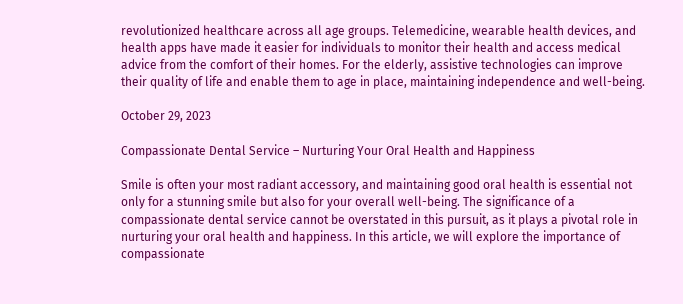revolutionized healthcare across all age groups. Telemedicine, wearable health devices, and health apps have made it easier for individuals to monitor their health and access medical advice from the comfort of their homes. For the elderly, assistive technologies can improve their quality of life and enable them to age in place, maintaining independence and well-being.

October 29, 2023

Compassionate Dental Service – Nurturing Your Oral Health and Happiness

Smile is often your most radiant accessory, and maintaining good oral health is essential not only for a stunning smile but also for your overall well-being. The significance of a compassionate dental service cannot be overstated in this pursuit, as it plays a pivotal role in nurturing your oral health and happiness. In this article, we will explore the importance of compassionate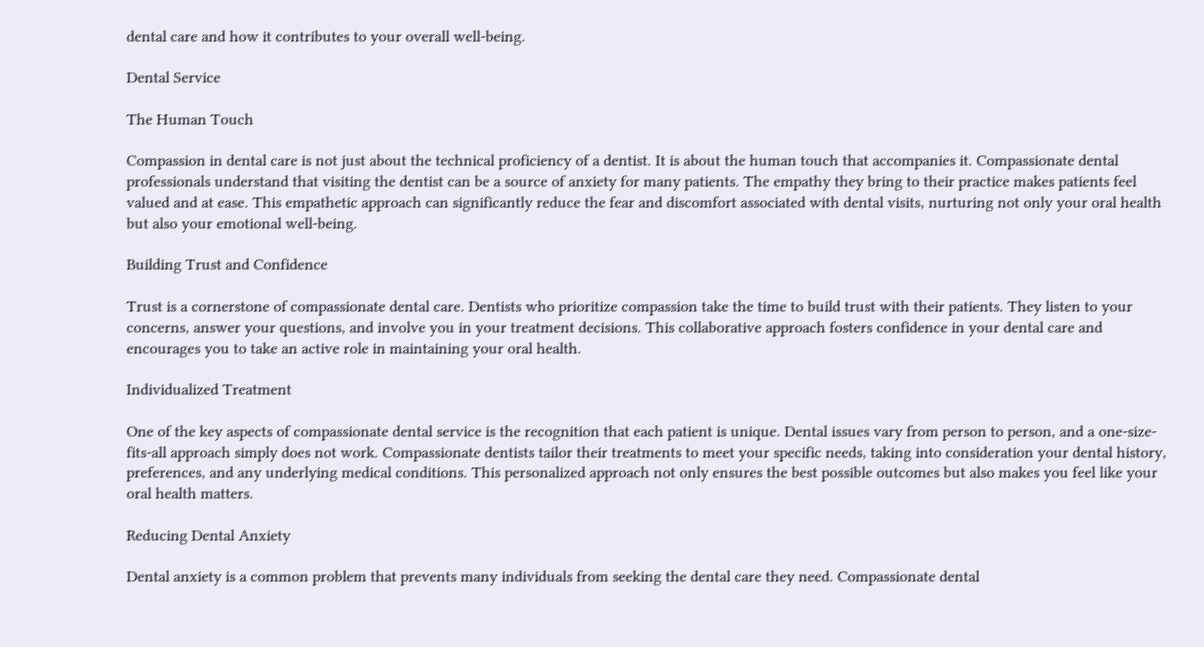dental care and how it contributes to your overall well-being.

Dental Service

The Human Touch

Compassion in dental care is not just about the technical proficiency of a dentist. It is about the human touch that accompanies it. Compassionate dental professionals understand that visiting the dentist can be a source of anxiety for many patients. The empathy they bring to their practice makes patients feel valued and at ease. This empathetic approach can significantly reduce the fear and discomfort associated with dental visits, nurturing not only your oral health but also your emotional well-being.

Building Trust and Confidence

Trust is a cornerstone of compassionate dental care. Dentists who prioritize compassion take the time to build trust with their patients. They listen to your concerns, answer your questions, and involve you in your treatment decisions. This collaborative approach fosters confidence in your dental care and encourages you to take an active role in maintaining your oral health.

Individualized Treatment

One of the key aspects of compassionate dental service is the recognition that each patient is unique. Dental issues vary from person to person, and a one-size-fits-all approach simply does not work. Compassionate dentists tailor their treatments to meet your specific needs, taking into consideration your dental history, preferences, and any underlying medical conditions. This personalized approach not only ensures the best possible outcomes but also makes you feel like your oral health matters.

Reducing Dental Anxiety

Dental anxiety is a common problem that prevents many individuals from seeking the dental care they need. Compassionate dental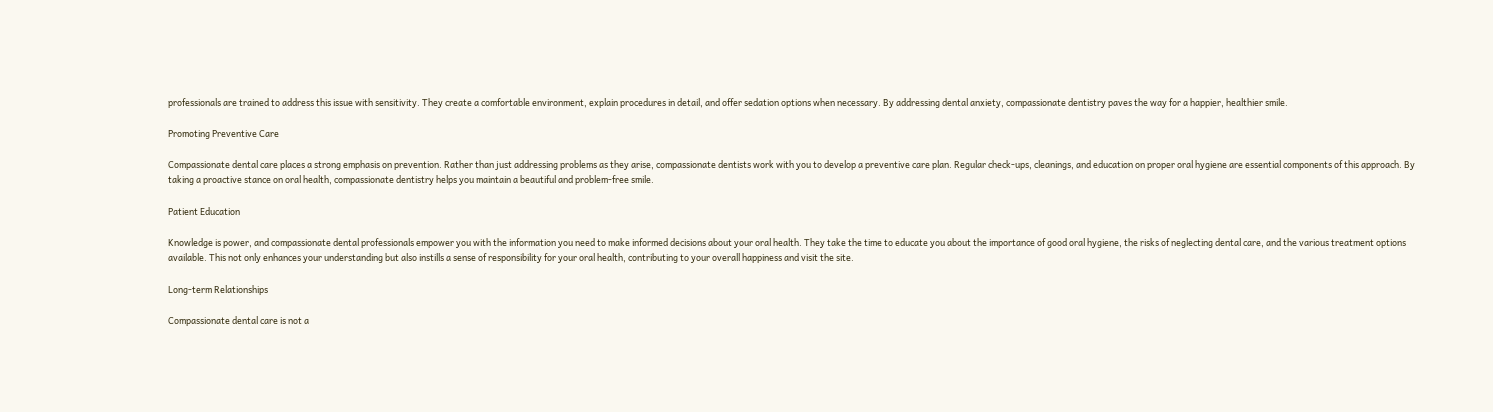professionals are trained to address this issue with sensitivity. They create a comfortable environment, explain procedures in detail, and offer sedation options when necessary. By addressing dental anxiety, compassionate dentistry paves the way for a happier, healthier smile.

Promoting Preventive Care

Compassionate dental care places a strong emphasis on prevention. Rather than just addressing problems as they arise, compassionate dentists work with you to develop a preventive care plan. Regular check-ups, cleanings, and education on proper oral hygiene are essential components of this approach. By taking a proactive stance on oral health, compassionate dentistry helps you maintain a beautiful and problem-free smile.

Patient Education

Knowledge is power, and compassionate dental professionals empower you with the information you need to make informed decisions about your oral health. They take the time to educate you about the importance of good oral hygiene, the risks of neglecting dental care, and the various treatment options available. This not only enhances your understanding but also instills a sense of responsibility for your oral health, contributing to your overall happiness and visit the site.

Long-term Relationships

Compassionate dental care is not a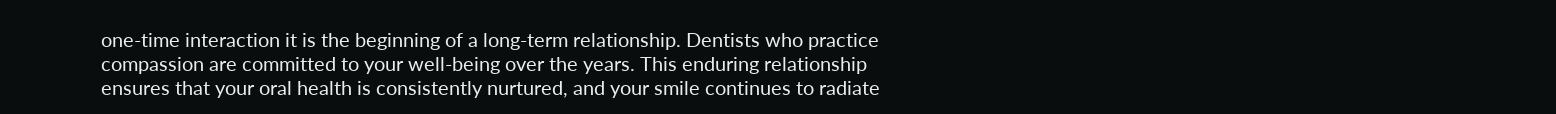one-time interaction it is the beginning of a long-term relationship. Dentists who practice compassion are committed to your well-being over the years. This enduring relationship ensures that your oral health is consistently nurtured, and your smile continues to radiate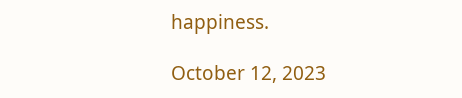happiness.

October 12, 2023